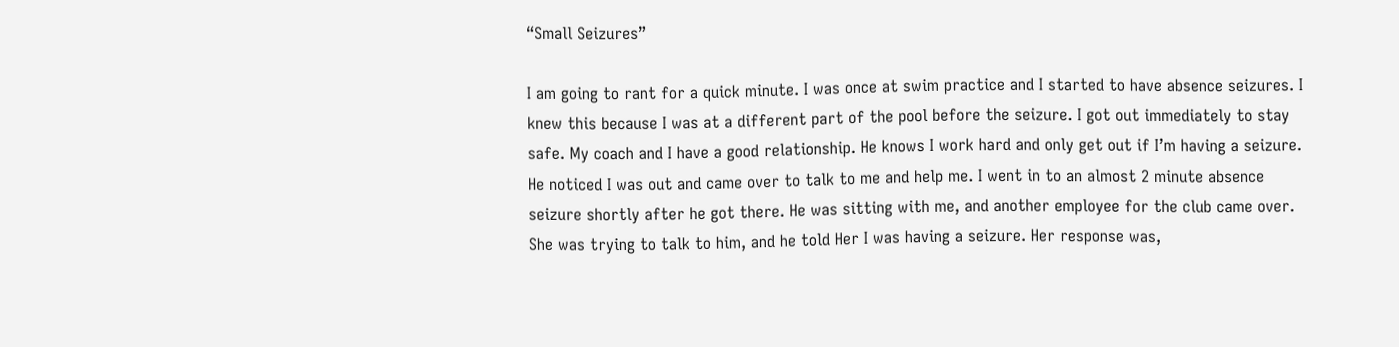“Small Seizures”

I am going to rant for a quick minute. I was once at swim practice and I started to have absence seizures. I knew this because I was at a different part of the pool before the seizure. I got out immediately to stay safe. My coach and I have a good relationship. He knows I work hard and only get out if I’m having a seizure. He noticed I was out and came over to talk to me and help me. I went in to an almost 2 minute absence seizure shortly after he got there. He was sitting with me, and another employee for the club came over. She was trying to talk to him, and he told Her I was having a seizure. Her response was,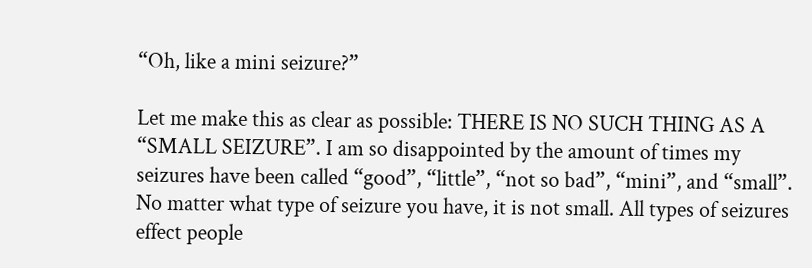“Oh, like a mini seizure?”

Let me make this as clear as possible: THERE IS NO SUCH THING AS A “SMALL SEIZURE”. I am so disappointed by the amount of times my seizures have been called “good”, “little”, “not so bad”, “mini”, and “small”. No matter what type of seizure you have, it is not small. All types of seizures effect people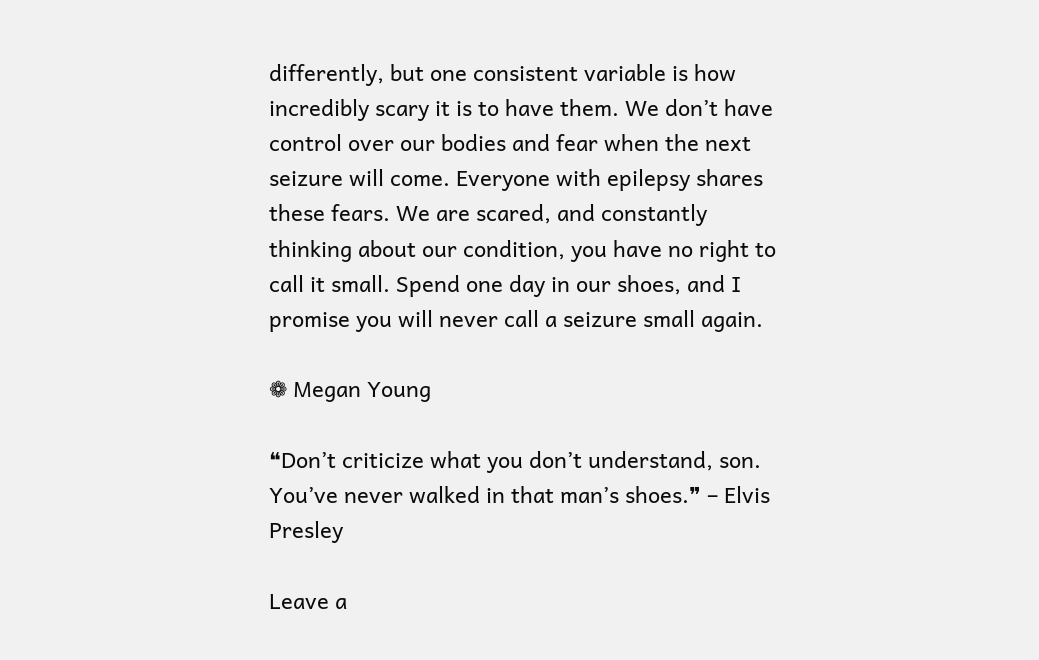differently, but one consistent variable is how incredibly scary it is to have them. We don’t have control over our bodies and fear when the next seizure will come. Everyone with epilepsy shares these fears. We are scared, and constantly thinking about our condition, you have no right to call it small. Spend one day in our shoes, and I promise you will never call a seizure small again.

❁ Megan Young

❝Don’t criticize what you don’t understand, son. You’ve never walked in that man’s shoes.❞ – Elvis Presley

Leave a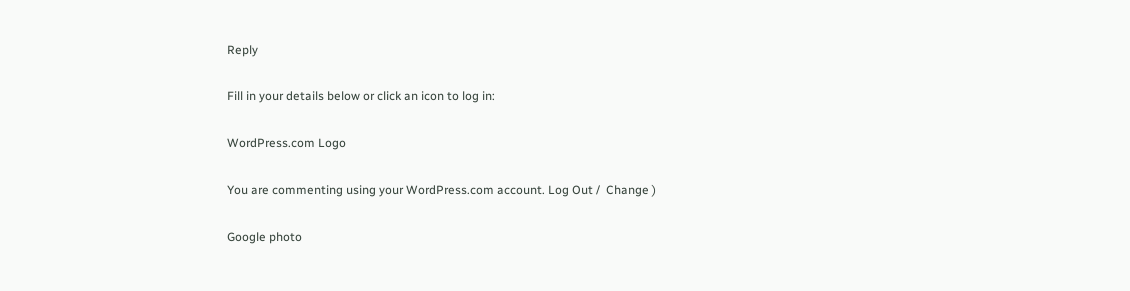Reply

Fill in your details below or click an icon to log in:

WordPress.com Logo

You are commenting using your WordPress.com account. Log Out /  Change )

Google photo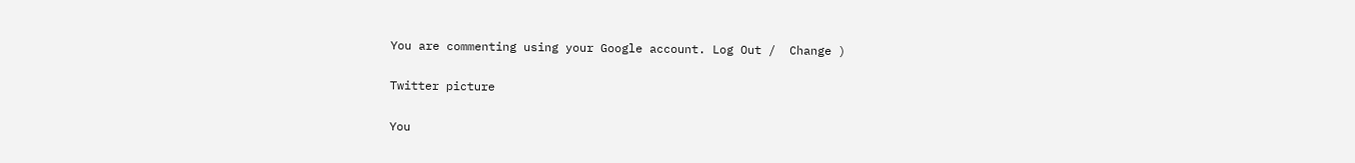You are commenting using your Google account. Log Out /  Change )

Twitter picture

You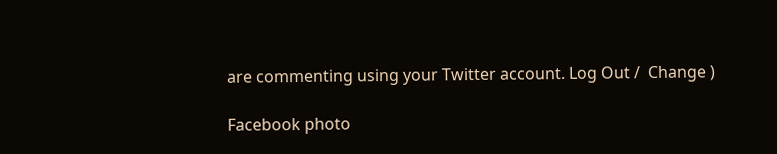are commenting using your Twitter account. Log Out /  Change )

Facebook photo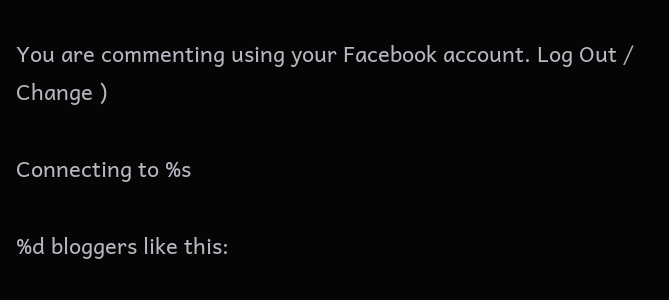You are commenting using your Facebook account. Log Out /  Change )

Connecting to %s

%d bloggers like this: